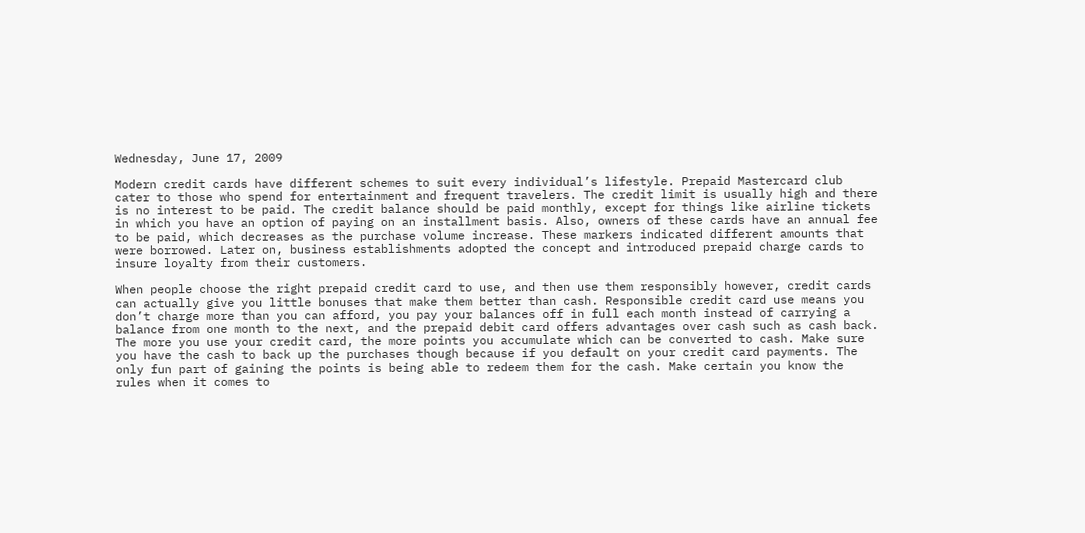Wednesday, June 17, 2009

Modern credit cards have different schemes to suit every individual’s lifestyle. Prepaid Mastercard club cater to those who spend for entertainment and frequent travelers. The credit limit is usually high and there is no interest to be paid. The credit balance should be paid monthly, except for things like airline tickets in which you have an option of paying on an installment basis. Also, owners of these cards have an annual fee to be paid, which decreases as the purchase volume increase. These markers indicated different amounts that were borrowed. Later on, business establishments adopted the concept and introduced prepaid charge cards to insure loyalty from their customers.

When people choose the right prepaid credit card to use, and then use them responsibly however, credit cards can actually give you little bonuses that make them better than cash. Responsible credit card use means you don’t charge more than you can afford, you pay your balances off in full each month instead of carrying a balance from one month to the next, and the prepaid debit card offers advantages over cash such as cash back. The more you use your credit card, the more points you accumulate which can be converted to cash. Make sure you have the cash to back up the purchases though because if you default on your credit card payments. The only fun part of gaining the points is being able to redeem them for the cash. Make certain you know the rules when it comes to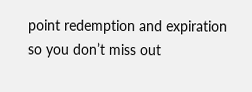point redemption and expiration so you don’t miss out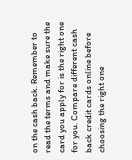on the cash back. Remember to read the terms and make sure the card you apply for is the right one for you. Compare different cash back credit cards online before choosing the right one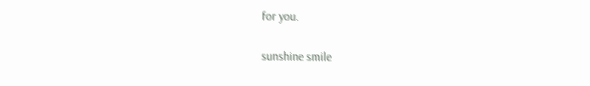for you.

sunshine smile